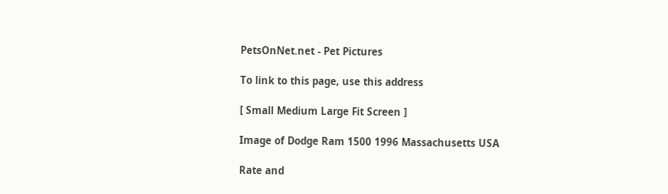PetsOnNet.net - Pet Pictures

To link to this page, use this address

[ Small Medium Large Fit Screen ]

Image of Dodge Ram 1500 1996 Massachusetts USA

Rate and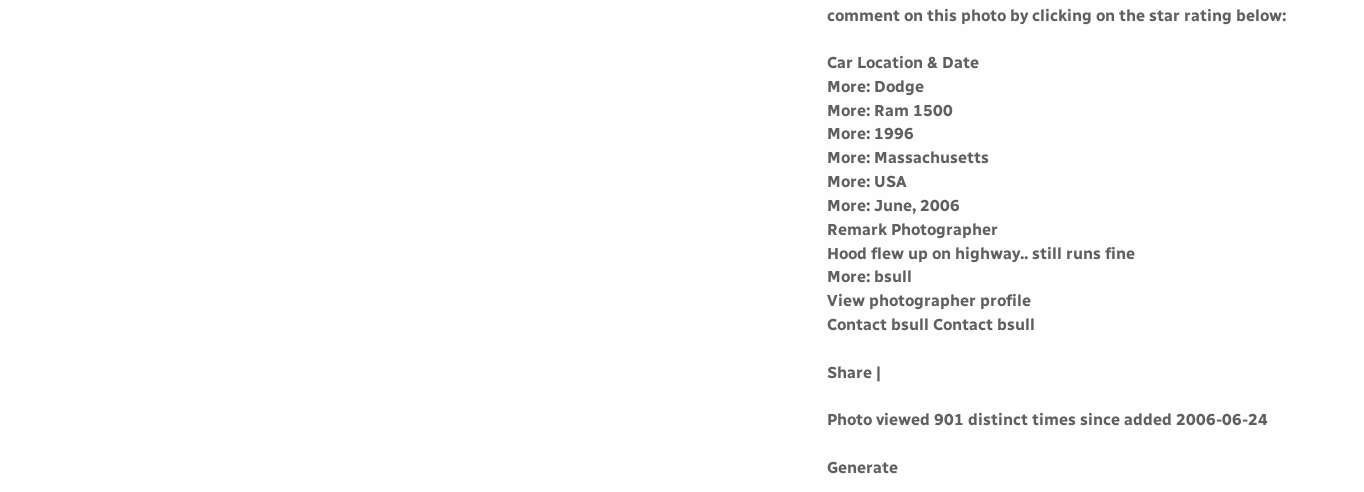comment on this photo by clicking on the star rating below:

Car Location & Date
More: Dodge
More: Ram 1500
More: 1996
More: Massachusetts
More: USA
More: June, 2006
Remark Photographer
Hood flew up on highway.. still runs fine
More: bsull
View photographer profile
Contact bsull Contact bsull

Share |

Photo viewed 901 distinct times since added 2006-06-24

Generate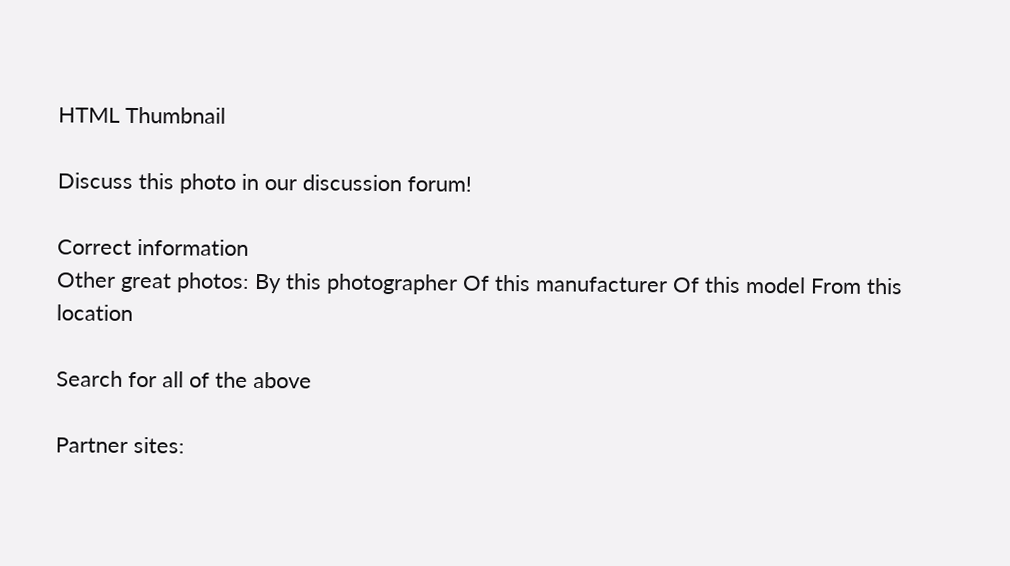HTML Thumbnail

Discuss this photo in our discussion forum!

Correct information
Other great photos: By this photographer Of this manufacturer Of this model From this location

Search for all of the above

Partner sites: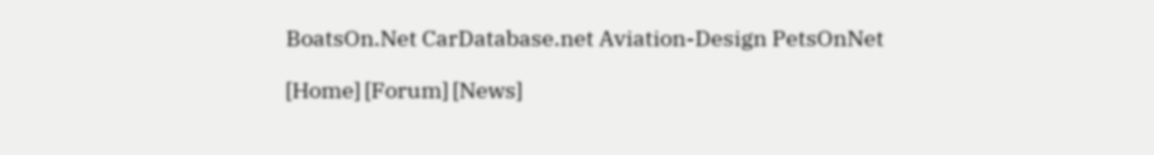BoatsOn.Net CarDatabase.net Aviation-Design PetsOnNet

[Home] [Forum] [News]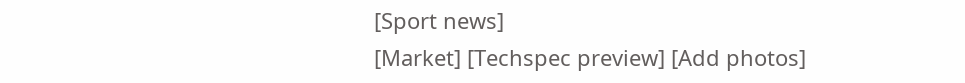[Sport news]
[Market] [Techspec preview] [Add photos]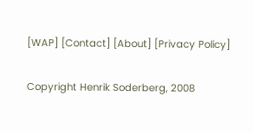[WAP] [Contact] [About] [Privacy Policy]

Copyright Henrik Soderberg, 2008